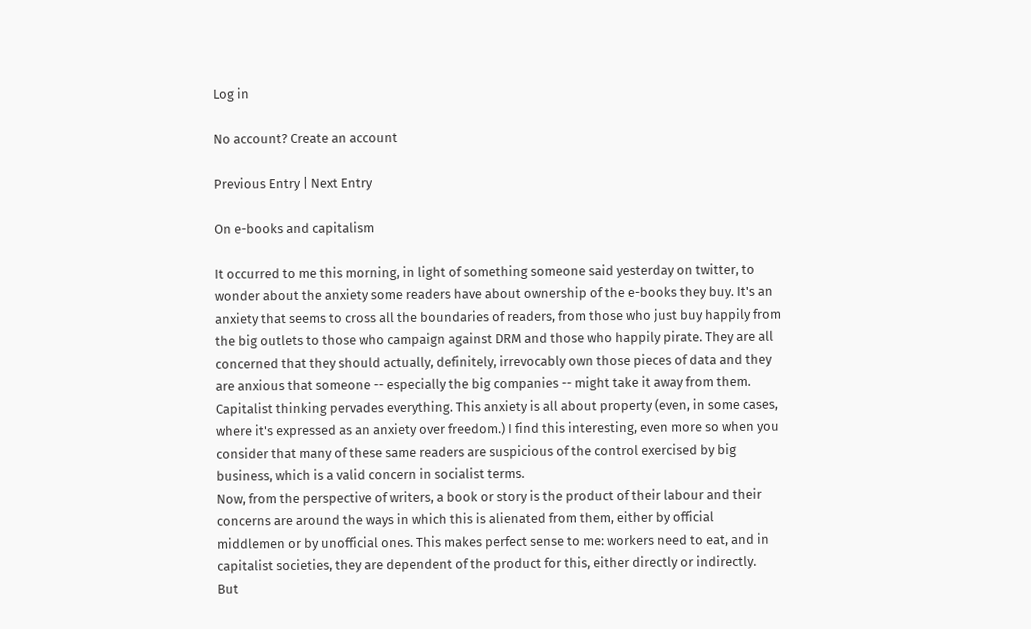Log in

No account? Create an account

Previous Entry | Next Entry

On e-books and capitalism

It occurred to me this morning, in light of something someone said yesterday on twitter, to wonder about the anxiety some readers have about ownership of the e-books they buy. It's an anxiety that seems to cross all the boundaries of readers, from those who just buy happily from the big outlets to those who campaign against DRM and those who happily pirate. They are all concerned that they should actually, definitely, irrevocably own those pieces of data and they are anxious that someone -- especially the big companies -- might take it away from them.
Capitalist thinking pervades everything. This anxiety is all about property (even, in some cases, where it's expressed as an anxiety over freedom.) I find this interesting, even more so when you consider that many of these same readers are suspicious of the control exercised by big business, which is a valid concern in socialist terms.
Now, from the perspective of writers, a book or story is the product of their labour and their concerns are around the ways in which this is alienated from them, either by official middlemen or by unofficial ones. This makes perfect sense to me: workers need to eat, and in capitalist societies, they are dependent of the product for this, either directly or indirectly.
But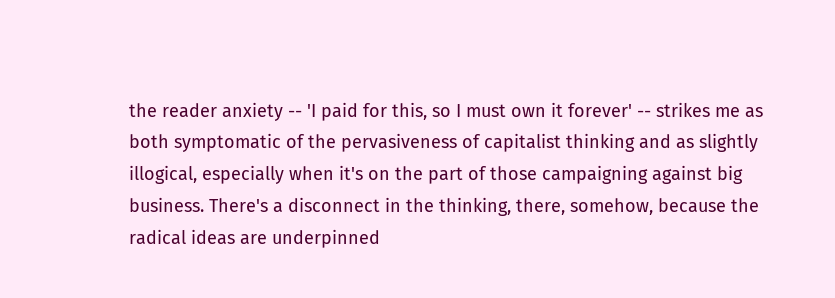the reader anxiety -- 'I paid for this, so I must own it forever' -- strikes me as both symptomatic of the pervasiveness of capitalist thinking and as slightly illogical, especially when it's on the part of those campaigning against big business. There's a disconnect in the thinking, there, somehow, because the radical ideas are underpinned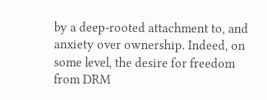by a deep-rooted attachment to, and anxiety over ownership. Indeed, on some level, the desire for freedom from DRM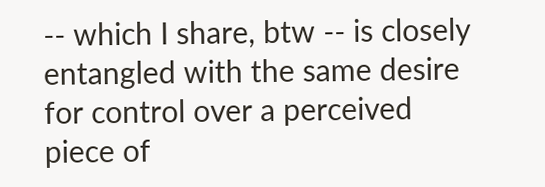-- which I share, btw -- is closely entangled with the same desire for control over a perceived piece of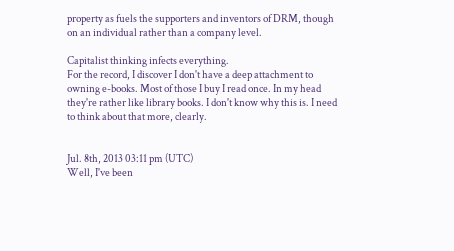property as fuels the supporters and inventors of DRM, though on an individual rather than a company level.

Capitalist thinking infects everything.
For the record, I discover I don't have a deep attachment to owning e-books. Most of those I buy I read once. In my head they're rather like library books. I don't know why this is. I need to think about that more, clearly.


Jul. 8th, 2013 03:11 pm (UTC)
Well, I've been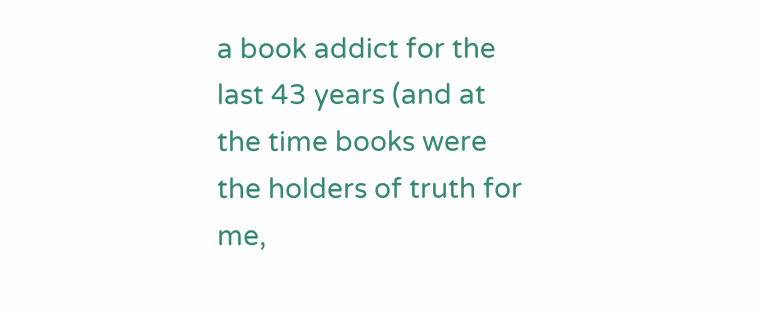a book addict for the last 43 years (and at the time books were the holders of truth for me,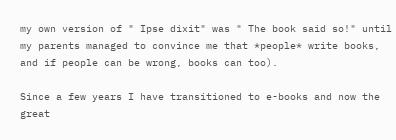my own version of " Ipse dixit" was " The book said so!" until my parents managed to convince me that *people* write books, and if people can be wrong, books can too).

Since a few years I have transitioned to e-books and now the great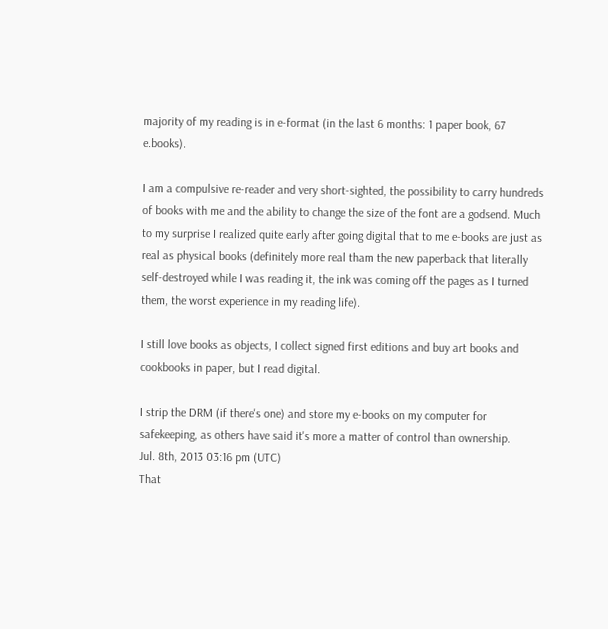majority of my reading is in e-format (in the last 6 months: 1 paper book, 67 e.books).

I am a compulsive re-reader and very short-sighted, the possibility to carry hundreds of books with me and the ability to change the size of the font are a godsend. Much to my surprise I realized quite early after going digital that to me e-books are just as real as physical books (definitely more real tham the new paperback that literally self-destroyed while I was reading it, the ink was coming off the pages as I turned them, the worst experience in my reading life).

I still love books as objects, I collect signed first editions and buy art books and cookbooks in paper, but I read digital.

I strip the DRM (if there's one) and store my e-books on my computer for safekeeping, as others have said it's more a matter of control than ownership.
Jul. 8th, 2013 03:16 pm (UTC)
That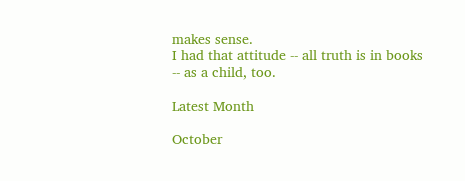makes sense.
I had that attitude -- all truth is in books -- as a child, too.

Latest Month

October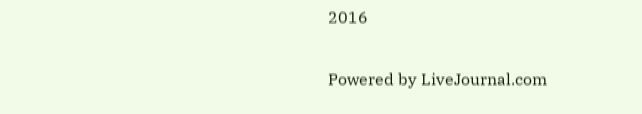2016


Powered by LiveJournal.com